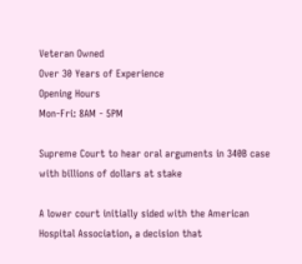Veteran Owned
Over 30 Years of Experience
Opening Hours
Mon-Fri: 8AM - 5PM

Supreme Court to hear oral arguments in 340B case with billions of dollars at stake

A lower court initially sided with the American Hospital Association, a decision that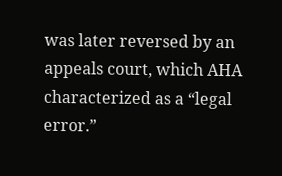was later reversed by an appeals court, which AHA characterized as a “legal error.”